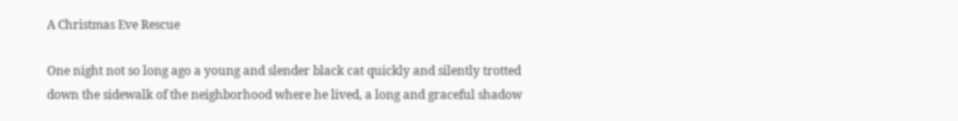A Christmas Eve Rescue

One night not so long ago a young and slender black cat quickly and silently trotted down the sidewalk of the neighborhood where he lived, a long and graceful shadow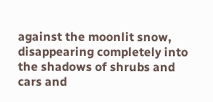against the moonlit snow, disappearing completely into the shadows of shrubs and cars and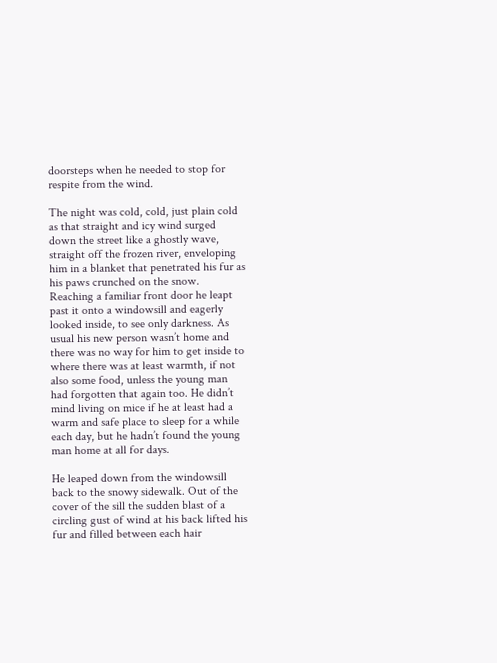doorsteps when he needed to stop for respite from the wind.

The night was cold, cold, just plain cold as that straight and icy wind surged down the street like a ghostly wave, straight off the frozen river, enveloping him in a blanket that penetrated his fur as his paws crunched on the snow. Reaching a familiar front door he leapt past it onto a windowsill and eagerly looked inside, to see only darkness. As usual his new person wasn’t home and there was no way for him to get inside to where there was at least warmth, if not also some food, unless the young man had forgotten that again too. He didn’t mind living on mice if he at least had a warm and safe place to sleep for a while each day, but he hadn’t found the young man home at all for days.

He leaped down from the windowsill back to the snowy sidewalk. Out of the cover of the sill the sudden blast of a circling gust of wind at his back lifted his fur and filled between each hair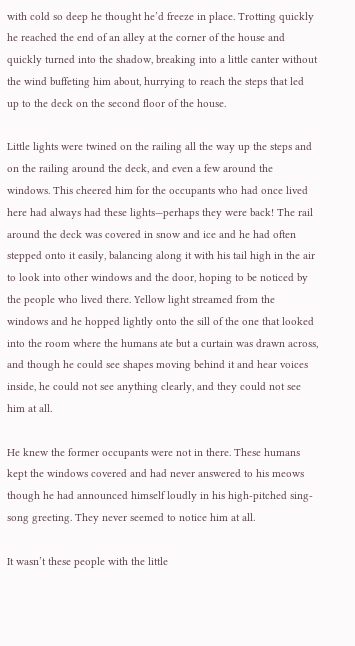with cold so deep he thought he’d freeze in place. Trotting quickly he reached the end of an alley at the corner of the house and quickly turned into the shadow, breaking into a little canter without the wind buffeting him about, hurrying to reach the steps that led up to the deck on the second floor of the house.

Little lights were twined on the railing all the way up the steps and on the railing around the deck, and even a few around the windows. This cheered him for the occupants who had once lived here had always had these lights—perhaps they were back! The rail around the deck was covered in snow and ice and he had often stepped onto it easily, balancing along it with his tail high in the air to look into other windows and the door, hoping to be noticed by the people who lived there. Yellow light streamed from the windows and he hopped lightly onto the sill of the one that looked into the room where the humans ate but a curtain was drawn across, and though he could see shapes moving behind it and hear voices inside, he could not see anything clearly, and they could not see him at all.

He knew the former occupants were not in there. These humans kept the windows covered and had never answered to his meows though he had announced himself loudly in his high-pitched sing-song greeting. They never seemed to notice him at all.

It wasn’t these people with the little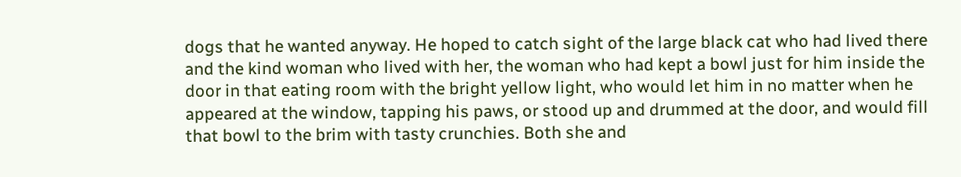dogs that he wanted anyway. He hoped to catch sight of the large black cat who had lived there and the kind woman who lived with her, the woman who had kept a bowl just for him inside the door in that eating room with the bright yellow light, who would let him in no matter when he appeared at the window, tapping his paws, or stood up and drummed at the door, and would fill that bowl to the brim with tasty crunchies. Both she and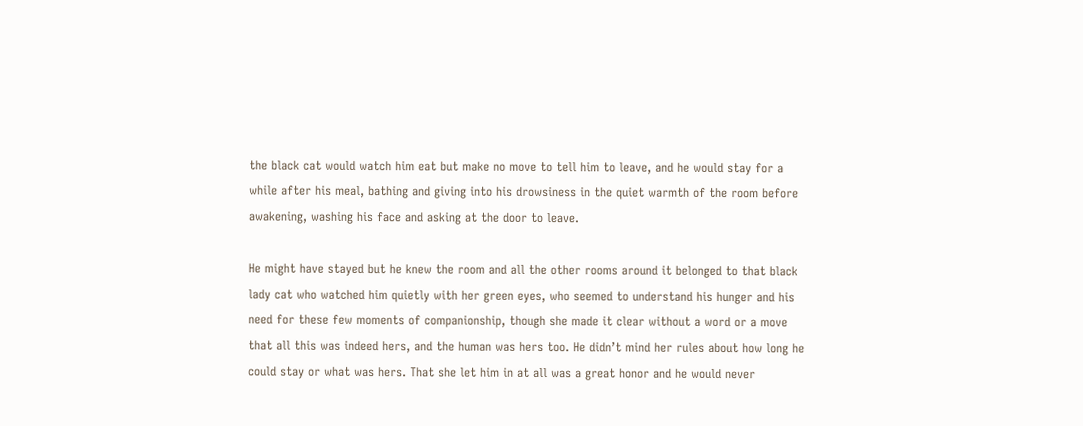the black cat would watch him eat but make no move to tell him to leave, and he would stay for a while after his meal, bathing and giving into his drowsiness in the quiet warmth of the room before awakening, washing his face and asking at the door to leave.

He might have stayed but he knew the room and all the other rooms around it belonged to that black lady cat who watched him quietly with her green eyes, who seemed to understand his hunger and his need for these few moments of companionship, though she made it clear without a word or a move that all this was indeed hers, and the human was hers too. He didn’t mind her rules about how long he could stay or what was hers. That she let him in at all was a great honor and he would never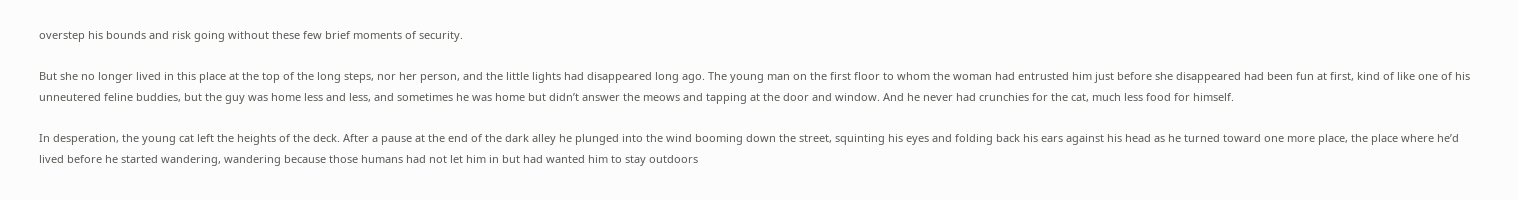overstep his bounds and risk going without these few brief moments of security.

But she no longer lived in this place at the top of the long steps, nor her person, and the little lights had disappeared long ago. The young man on the first floor to whom the woman had entrusted him just before she disappeared had been fun at first, kind of like one of his unneutered feline buddies, but the guy was home less and less, and sometimes he was home but didn’t answer the meows and tapping at the door and window. And he never had crunchies for the cat, much less food for himself.

In desperation, the young cat left the heights of the deck. After a pause at the end of the dark alley he plunged into the wind booming down the street, squinting his eyes and folding back his ears against his head as he turned toward one more place, the place where he’d lived before he started wandering, wandering because those humans had not let him in but had wanted him to stay outdoors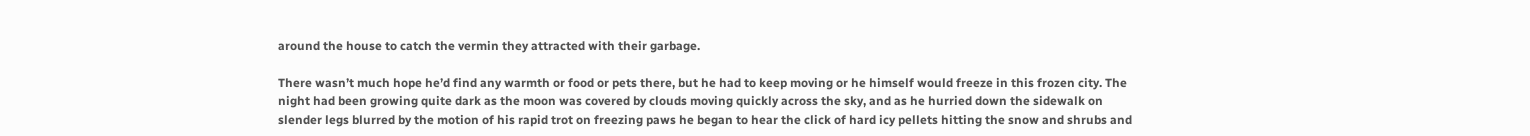around the house to catch the vermin they attracted with their garbage.

There wasn’t much hope he’d find any warmth or food or pets there, but he had to keep moving or he himself would freeze in this frozen city. The night had been growing quite dark as the moon was covered by clouds moving quickly across the sky, and as he hurried down the sidewalk on slender legs blurred by the motion of his rapid trot on freezing paws he began to hear the click of hard icy pellets hitting the snow and shrubs and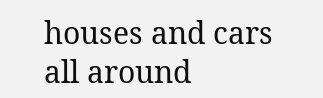houses and cars all around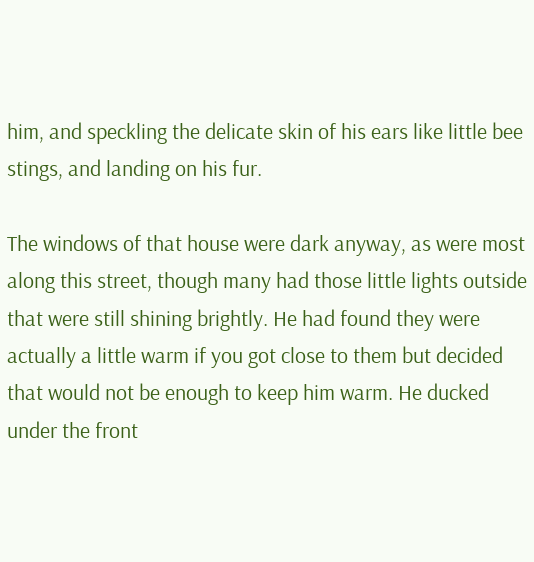him, and speckling the delicate skin of his ears like little bee stings, and landing on his fur.

The windows of that house were dark anyway, as were most along this street, though many had those little lights outside that were still shining brightly. He had found they were actually a little warm if you got close to them but decided that would not be enough to keep him warm. He ducked under the front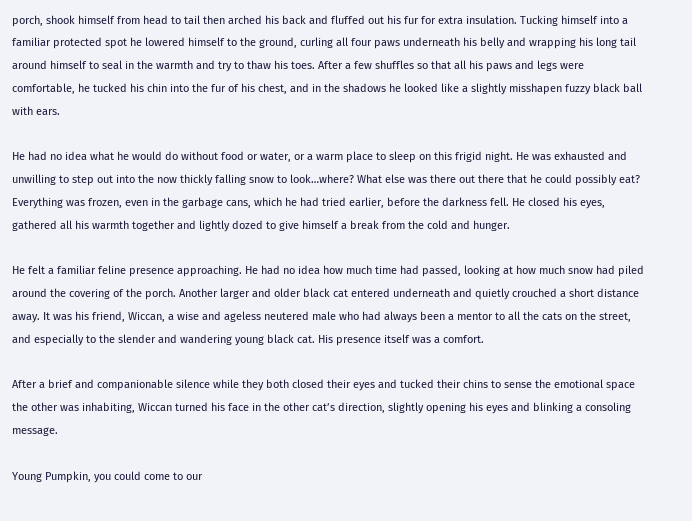porch, shook himself from head to tail then arched his back and fluffed out his fur for extra insulation. Tucking himself into a familiar protected spot he lowered himself to the ground, curling all four paws underneath his belly and wrapping his long tail around himself to seal in the warmth and try to thaw his toes. After a few shuffles so that all his paws and legs were comfortable, he tucked his chin into the fur of his chest, and in the shadows he looked like a slightly misshapen fuzzy black ball with ears.

He had no idea what he would do without food or water, or a warm place to sleep on this frigid night. He was exhausted and unwilling to step out into the now thickly falling snow to look…where? What else was there out there that he could possibly eat? Everything was frozen, even in the garbage cans, which he had tried earlier, before the darkness fell. He closed his eyes, gathered all his warmth together and lightly dozed to give himself a break from the cold and hunger.

He felt a familiar feline presence approaching. He had no idea how much time had passed, looking at how much snow had piled around the covering of the porch. Another larger and older black cat entered underneath and quietly crouched a short distance away. It was his friend, Wiccan, a wise and ageless neutered male who had always been a mentor to all the cats on the street, and especially to the slender and wandering young black cat. His presence itself was a comfort.

After a brief and companionable silence while they both closed their eyes and tucked their chins to sense the emotional space the other was inhabiting, Wiccan turned his face in the other cat’s direction, slightly opening his eyes and blinking a consoling message.

Young Pumpkin, you could come to our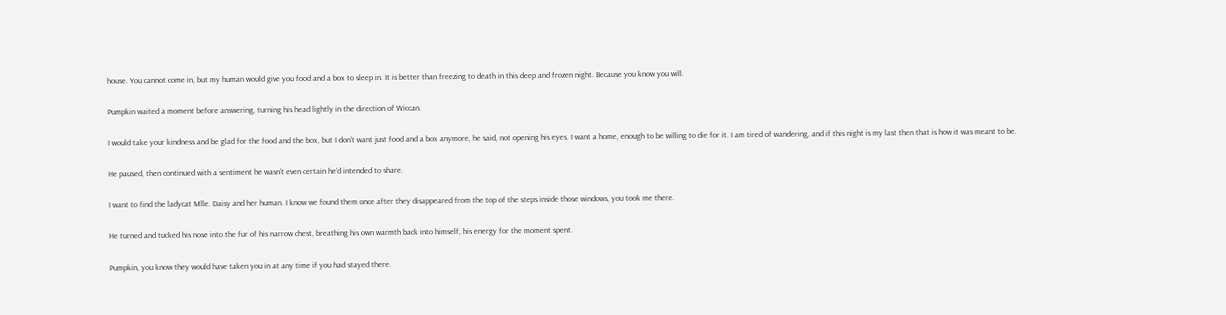house. You cannot come in, but my human would give you food and a box to sleep in. It is better than freezing to death in this deep and frozen night. Because you know you will.

Pumpkin waited a moment before answering, turning his head lightly in the direction of Wiccan.

I would take your kindness and be glad for the food and the box, but I don’t want just food and a box anymore, he said, not opening his eyes. I want a home, enough to be willing to die for it. I am tired of wandering, and if this night is my last then that is how it was meant to be.

He paused, then continued with a sentiment he wasn’t even certain he’d intended to share.

I want to find the ladycat Mlle. Daisy and her human. I know we found them once after they disappeared from the top of the steps inside those windows, you took me there.

He turned and tucked his nose into the fur of his narrow chest, breathing his own warmth back into himself, his energy for the moment spent.

Pumpkin, you know they would have taken you in at any time if you had stayed there.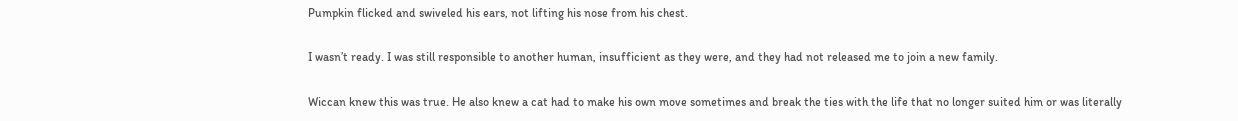Pumpkin flicked and swiveled his ears, not lifting his nose from his chest.

I wasn’t ready. I was still responsible to another human, insufficient as they were, and they had not released me to join a new family.

Wiccan knew this was true. He also knew a cat had to make his own move sometimes and break the ties with the life that no longer suited him or was literally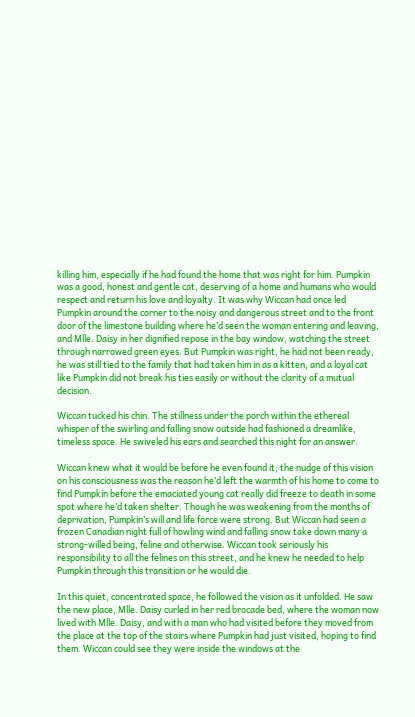killing him, especially if he had found the home that was right for him. Pumpkin was a good, honest and gentle cat, deserving of a home and humans who would respect and return his love and loyalty. It was why Wiccan had once led Pumpkin around the corner to the noisy and dangerous street and to the front door of the limestone building where he’d seen the woman entering and leaving, and Mlle. Daisy in her dignified repose in the bay window, watching the street through narrowed green eyes. But Pumpkin was right, he had not been ready, he was still tied to the family that had taken him in as a kitten, and a loyal cat like Pumpkin did not break his ties easily or without the clarity of a mutual decision.

Wiccan tucked his chin. The stillness under the porch within the ethereal whisper of the swirling and falling snow outside had fashioned a dreamlike, timeless space. He swiveled his ears and searched this night for an answer.

Wiccan knew what it would be before he even found it; the nudge of this vision on his consciousness was the reason he’d left the warmth of his home to come to find Pumpkin before the emaciated young cat really did freeze to death in some spot where he’d taken shelter. Though he was weakening from the months of deprivation, Pumpkin’s will and life force were strong. But Wiccan had seen a frozen Canadian night full of howling wind and falling snow take down many a strong-willed being, feline and otherwise. Wiccan took seriously his responsibility to all the felines on this street, and he knew he needed to help Pumpkin through this transition or he would die.

In this quiet, concentrated space, he followed the vision as it unfolded. He saw the new place, Mlle. Daisy curled in her red brocade bed, where the woman now lived with Mlle. Daisy, and with a man who had visited before they moved from the place at the top of the stairs where Pumpkin had just visited, hoping to find them. Wiccan could see they were inside the windows at the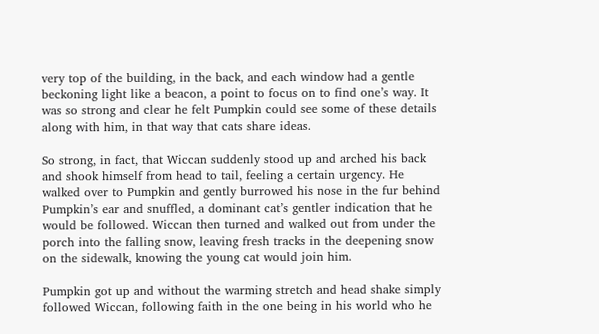very top of the building, in the back, and each window had a gentle beckoning light like a beacon, a point to focus on to find one’s way. It was so strong and clear he felt Pumpkin could see some of these details along with him, in that way that cats share ideas.

So strong, in fact, that Wiccan suddenly stood up and arched his back and shook himself from head to tail, feeling a certain urgency. He walked over to Pumpkin and gently burrowed his nose in the fur behind Pumpkin’s ear and snuffled, a dominant cat’s gentler indication that he would be followed. Wiccan then turned and walked out from under the porch into the falling snow, leaving fresh tracks in the deepening snow on the sidewalk, knowing the young cat would join him.

Pumpkin got up and without the warming stretch and head shake simply followed Wiccan, following faith in the one being in his world who he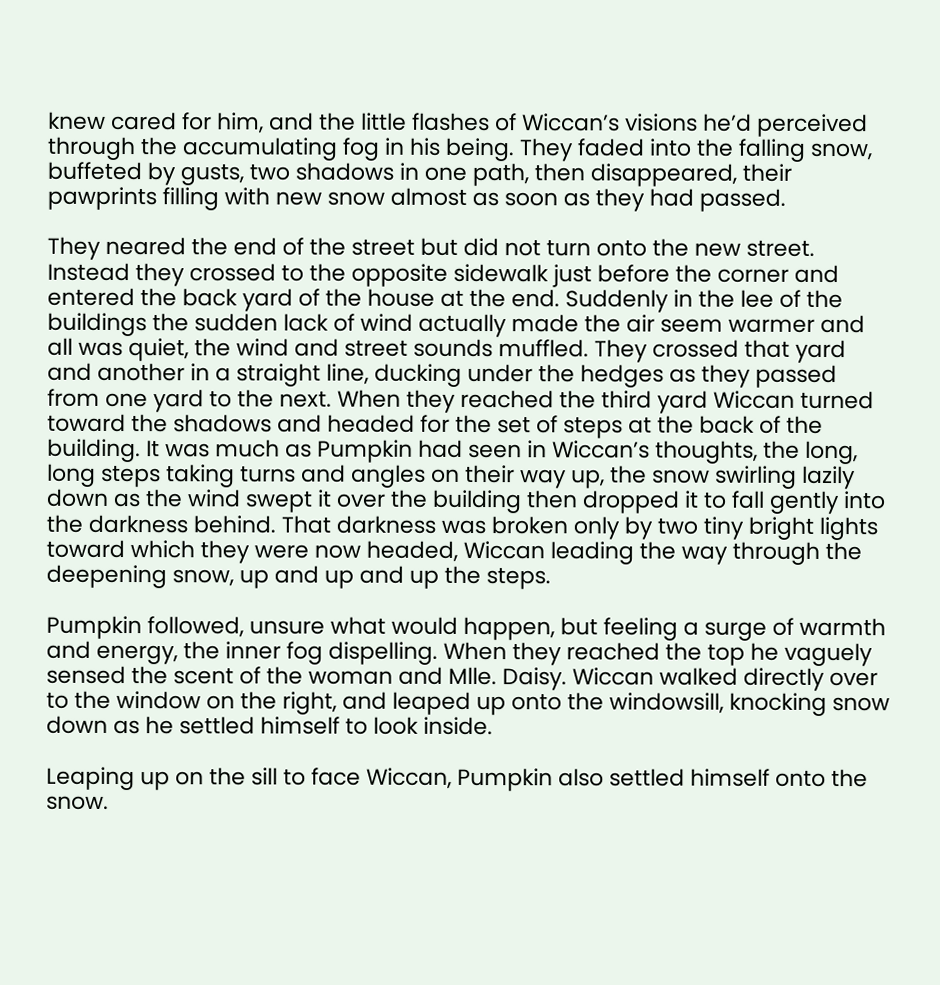knew cared for him, and the little flashes of Wiccan’s visions he’d perceived through the accumulating fog in his being. They faded into the falling snow, buffeted by gusts, two shadows in one path, then disappeared, their pawprints filling with new snow almost as soon as they had passed.

They neared the end of the street but did not turn onto the new street. Instead they crossed to the opposite sidewalk just before the corner and entered the back yard of the house at the end. Suddenly in the lee of the buildings the sudden lack of wind actually made the air seem warmer and all was quiet, the wind and street sounds muffled. They crossed that yard and another in a straight line, ducking under the hedges as they passed from one yard to the next. When they reached the third yard Wiccan turned toward the shadows and headed for the set of steps at the back of the building. It was much as Pumpkin had seen in Wiccan’s thoughts, the long, long steps taking turns and angles on their way up, the snow swirling lazily down as the wind swept it over the building then dropped it to fall gently into the darkness behind. That darkness was broken only by two tiny bright lights toward which they were now headed, Wiccan leading the way through the deepening snow, up and up and up the steps.

Pumpkin followed, unsure what would happen, but feeling a surge of warmth and energy, the inner fog dispelling. When they reached the top he vaguely sensed the scent of the woman and Mlle. Daisy. Wiccan walked directly over to the window on the right, and leaped up onto the windowsill, knocking snow down as he settled himself to look inside.

Leaping up on the sill to face Wiccan, Pumpkin also settled himself onto the snow.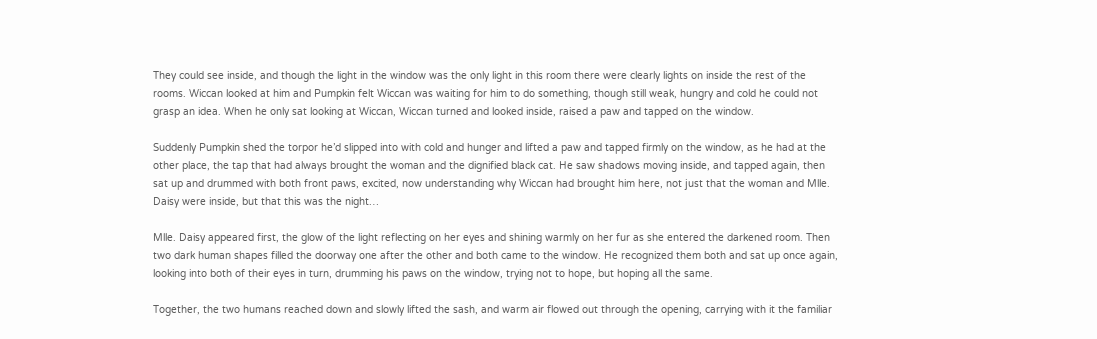They could see inside, and though the light in the window was the only light in this room there were clearly lights on inside the rest of the rooms. Wiccan looked at him and Pumpkin felt Wiccan was waiting for him to do something, though still weak, hungry and cold he could not grasp an idea. When he only sat looking at Wiccan, Wiccan turned and looked inside, raised a paw and tapped on the window.

Suddenly Pumpkin shed the torpor he’d slipped into with cold and hunger and lifted a paw and tapped firmly on the window, as he had at the other place, the tap that had always brought the woman and the dignified black cat. He saw shadows moving inside, and tapped again, then sat up and drummed with both front paws, excited, now understanding why Wiccan had brought him here, not just that the woman and Mlle. Daisy were inside, but that this was the night…

Mlle. Daisy appeared first, the glow of the light reflecting on her eyes and shining warmly on her fur as she entered the darkened room. Then two dark human shapes filled the doorway one after the other and both came to the window. He recognized them both and sat up once again, looking into both of their eyes in turn, drumming his paws on the window, trying not to hope, but hoping all the same.

Together, the two humans reached down and slowly lifted the sash, and warm air flowed out through the opening, carrying with it the familiar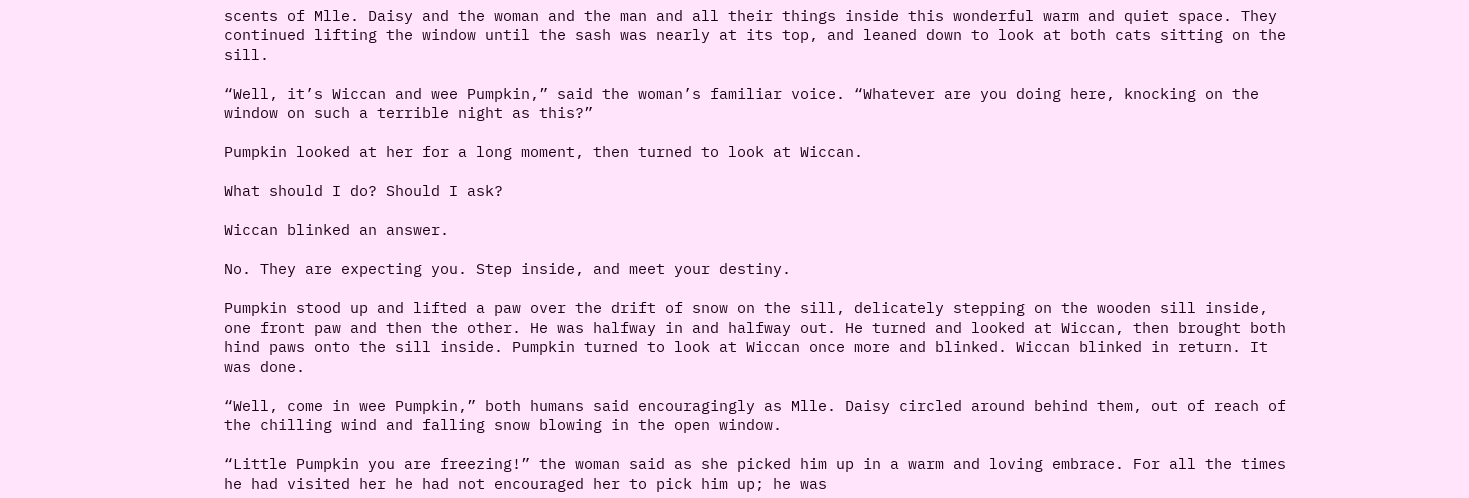scents of Mlle. Daisy and the woman and the man and all their things inside this wonderful warm and quiet space. They continued lifting the window until the sash was nearly at its top, and leaned down to look at both cats sitting on the sill.

“Well, it’s Wiccan and wee Pumpkin,” said the woman’s familiar voice. “Whatever are you doing here, knocking on the window on such a terrible night as this?”

Pumpkin looked at her for a long moment, then turned to look at Wiccan.

What should I do? Should I ask?

Wiccan blinked an answer.

No. They are expecting you. Step inside, and meet your destiny.

Pumpkin stood up and lifted a paw over the drift of snow on the sill, delicately stepping on the wooden sill inside, one front paw and then the other. He was halfway in and halfway out. He turned and looked at Wiccan, then brought both hind paws onto the sill inside. Pumpkin turned to look at Wiccan once more and blinked. Wiccan blinked in return. It was done.

“Well, come in wee Pumpkin,” both humans said encouragingly as Mlle. Daisy circled around behind them, out of reach of the chilling wind and falling snow blowing in the open window.

“Little Pumpkin you are freezing!” the woman said as she picked him up in a warm and loving embrace. For all the times he had visited her he had not encouraged her to pick him up; he was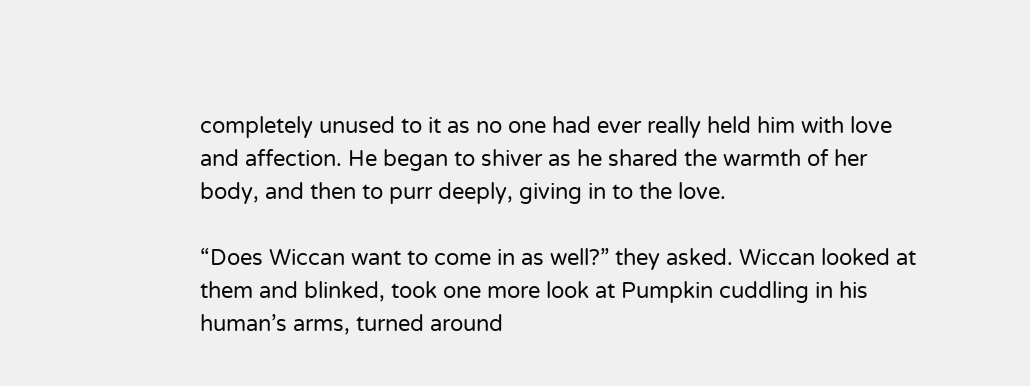completely unused to it as no one had ever really held him with love and affection. He began to shiver as he shared the warmth of her body, and then to purr deeply, giving in to the love.

“Does Wiccan want to come in as well?” they asked. Wiccan looked at them and blinked, took one more look at Pumpkin cuddling in his human’s arms, turned around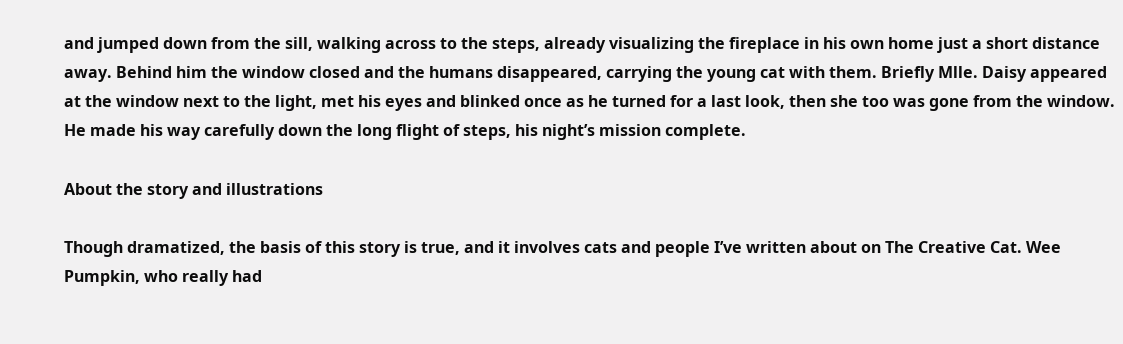and jumped down from the sill, walking across to the steps, already visualizing the fireplace in his own home just a short distance away. Behind him the window closed and the humans disappeared, carrying the young cat with them. Briefly Mlle. Daisy appeared at the window next to the light, met his eyes and blinked once as he turned for a last look, then she too was gone from the window. He made his way carefully down the long flight of steps, his night’s mission complete.

About the story and illustrations

Though dramatized, the basis of this story is true, and it involves cats and people I’ve written about on The Creative Cat. Wee Pumpkin, who really had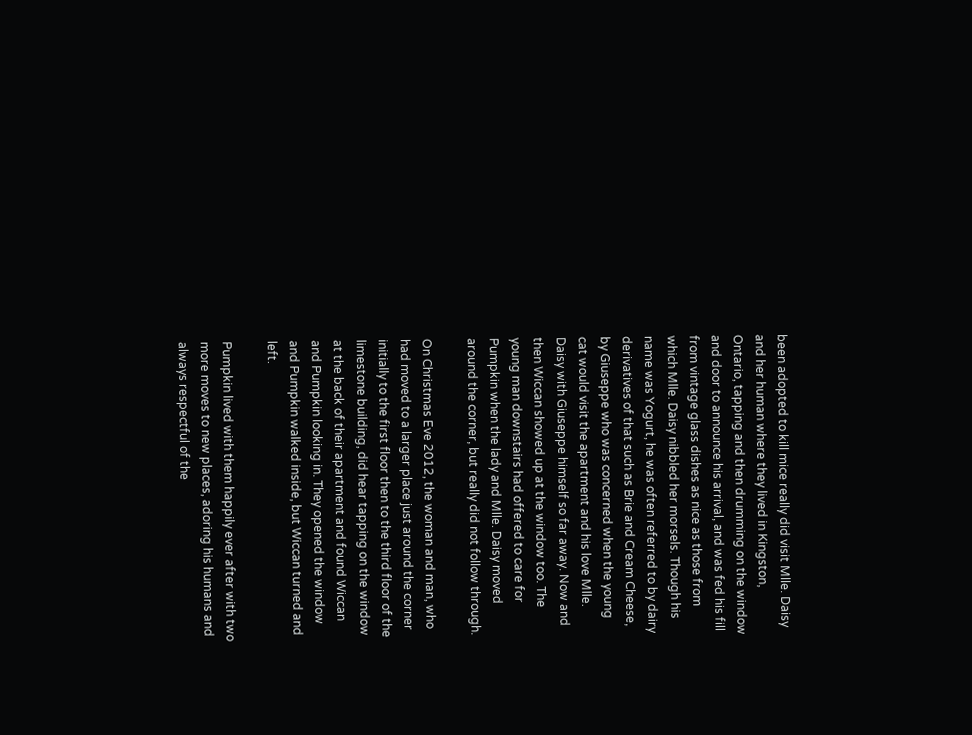been adopted to kill mice really did visit Mlle. Daisy and her human where they lived in Kingston, Ontario, tapping and then drumming on the window and door to announce his arrival, and was fed his fill from vintage glass dishes as nice as those from which Mlle. Daisy nibbled her morsels. Though his name was Yogurt, he was often referred to by dairy derivatives of that such as Brie and Cream Cheese, by Giuseppe who was concerned when the young cat would visit the apartment and his love Mlle. Daisy with Giuseppe himself so far away. Now and then Wiccan showed up at the window too. The young man downstairs had offered to care for Pumpkin when the lady and Mlle. Daisy moved around the corner, but really did not follow through.

On Christmas Eve 2012, the woman and man, who had moved to a larger place just around the corner initially to the first floor then to the third floor of the limestone building, did hear tapping on the window at the back of their apartment and found Wiccan and Pumpkin looking in. They opened the window and Pumpkin walked inside, but Wiccan turned and left.

Pumpkin lived with them happily ever after with two more moves to new places, adoring his humans and always respectful of the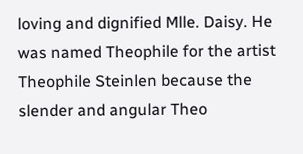loving and dignified Mlle. Daisy. He was named Theophile for the artist Theophile Steinlen because the slender and angular Theo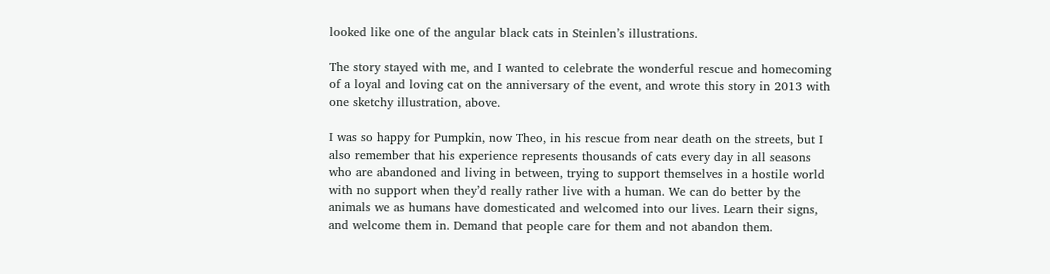looked like one of the angular black cats in Steinlen’s illustrations.

The story stayed with me, and I wanted to celebrate the wonderful rescue and homecoming of a loyal and loving cat on the anniversary of the event, and wrote this story in 2013 with one sketchy illustration, above.

I was so happy for Pumpkin, now Theo, in his rescue from near death on the streets, but I also remember that his experience represents thousands of cats every day in all seasons who are abandoned and living in between, trying to support themselves in a hostile world with no support when they’d really rather live with a human. We can do better by the animals we as humans have domesticated and welcomed into our lives. Learn their signs, and welcome them in. Demand that people care for them and not abandon them.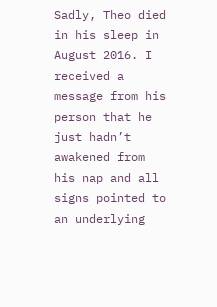Sadly, Theo died in his sleep in August 2016. I received a message from his person that he just hadn’t awakened from his nap and all signs pointed to an underlying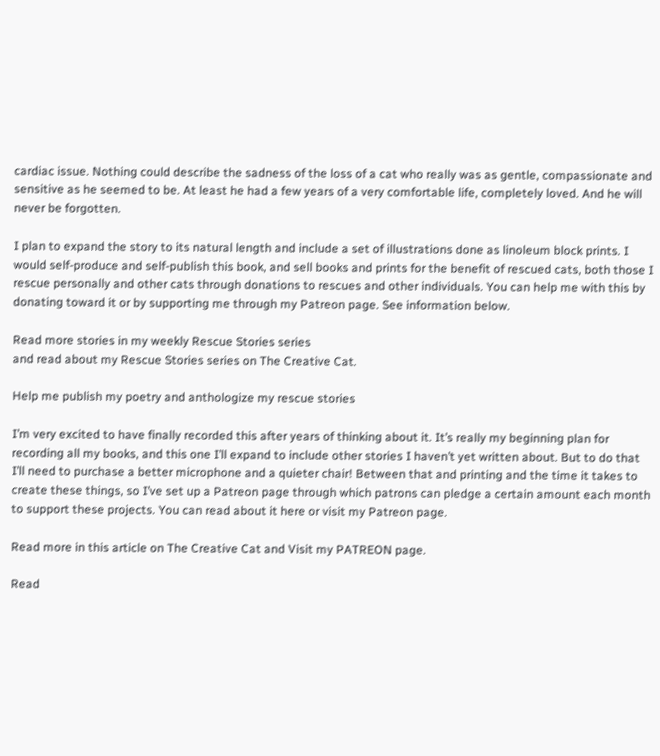cardiac issue. Nothing could describe the sadness of the loss of a cat who really was as gentle, compassionate and sensitive as he seemed to be. At least he had a few years of a very comfortable life, completely loved. And he will never be forgotten.

I plan to expand the story to its natural length and include a set of illustrations done as linoleum block prints. I would self-produce and self-publish this book, and sell books and prints for the benefit of rescued cats, both those I rescue personally and other cats through donations to rescues and other individuals. You can help me with this by donating toward it or by supporting me through my Patreon page. See information below.

Read more stories in my weekly Rescue Stories series
and read about my Rescue Stories series on The Creative Cat.

Help me publish my poetry and anthologize my rescue stories

I’m very excited to have finally recorded this after years of thinking about it. It’s really my beginning plan for recording all my books, and this one I’ll expand to include other stories I haven’t yet written about. But to do that I’ll need to purchase a better microphone and a quieter chair! Between that and printing and the time it takes to create these things, so I’ve set up a Patreon page through which patrons can pledge a certain amount each month to support these projects. You can read about it here or visit my Patreon page.

Read more in this article on The Creative Cat and Visit my PATREON page.

Read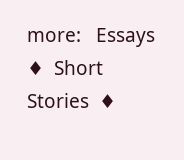more:   Essays   ♦  Short Stories  ♦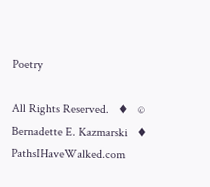Poetry

All Rights Reserved.   ♦   © Bernadette E. Kazmarski   ♦   PathsIHaveWalked.com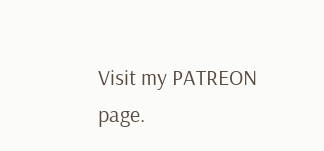Visit my PATREON page.